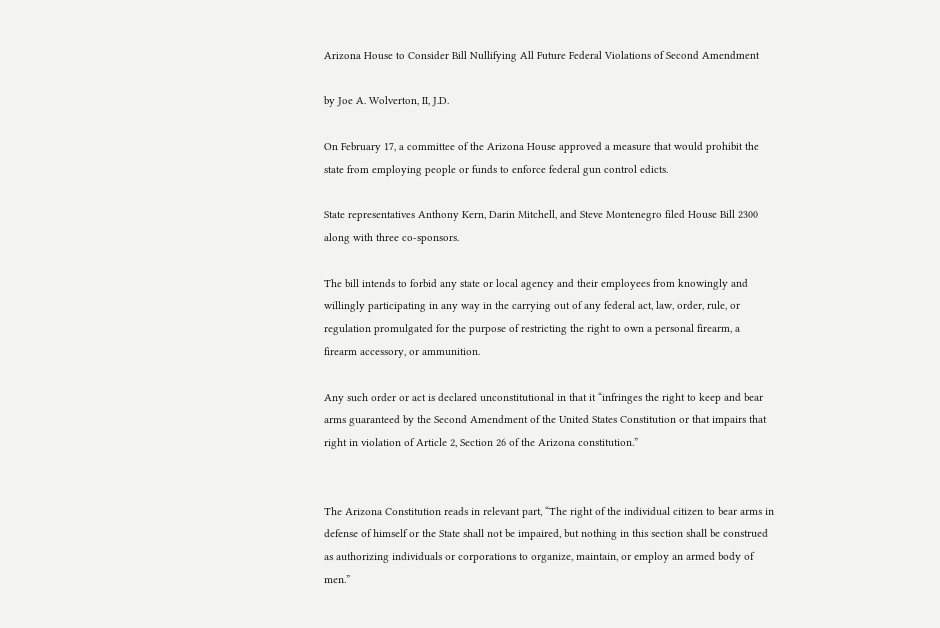Arizona House to Consider Bill Nullifying All Future Federal Violations of Second Amendment

by Joe A. Wolverton, II, J.D.

On February 17, a committee of the Arizona House approved a measure that would prohibit the state from employing people or funds to enforce federal gun control edicts.

State representatives Anthony Kern, Darin Mitchell, and Steve Montenegro filed House Bill 2300 along with three co-sponsors.

The bill intends to forbid any state or local agency and their employees from knowingly and willingly participating in any way in the carrying out of any federal act, law, order, rule, or regulation promulgated for the purpose of restricting the right to own a personal firearm, a firearm accessory, or ammunition.

Any such order or act is declared unconstitutional in that it “infringes the right to keep and bear arms guaranteed by the Second Amendment of the United States Constitution or that impairs that right in violation of Article 2, Section 26 of the Arizona constitution.”


The Arizona Constitution reads in relevant part, “The right of the individual citizen to bear arms in defense of himself or the State shall not be impaired, but nothing in this section shall be construed as authorizing individuals or corporations to organize, maintain, or employ an armed body of men.”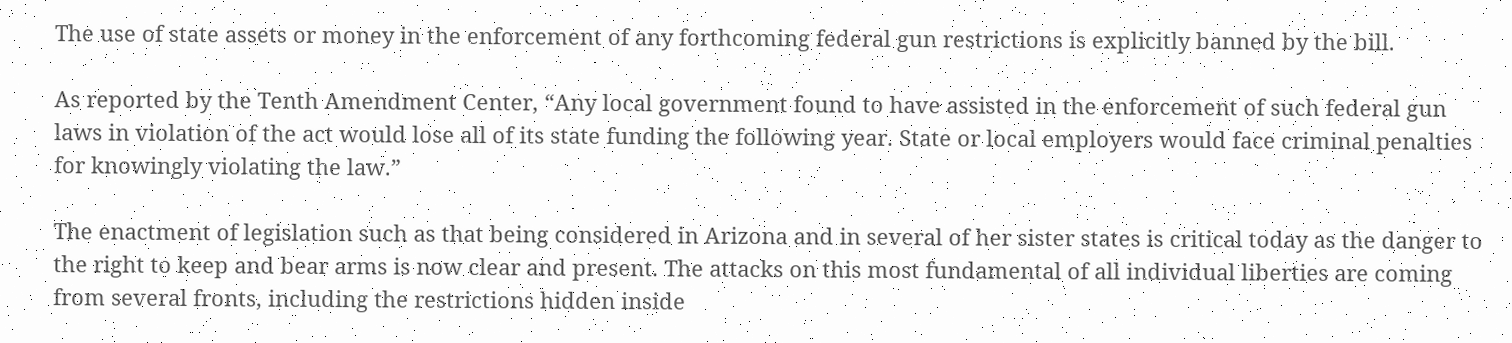The use of state assets or money in the enforcement of any forthcoming federal gun restrictions is explicitly banned by the bill.

As reported by the Tenth Amendment Center, “Any local government found to have assisted in the enforcement of such federal gun laws in violation of the act would lose all of its state funding the following year. State or local employers would face criminal penalties for knowingly violating the law.”

The enactment of legislation such as that being considered in Arizona and in several of her sister states is critical today as the danger to the right to keep and bear arms is now clear and present. The attacks on this most fundamental of all individual liberties are coming from several fronts, including the restrictions hidden inside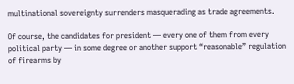multinational sovereignty surrenders masquerading as trade agreements.

Of course, the candidates for president — every one of them from every political party — in some degree or another support “reasonable” regulation of firearms by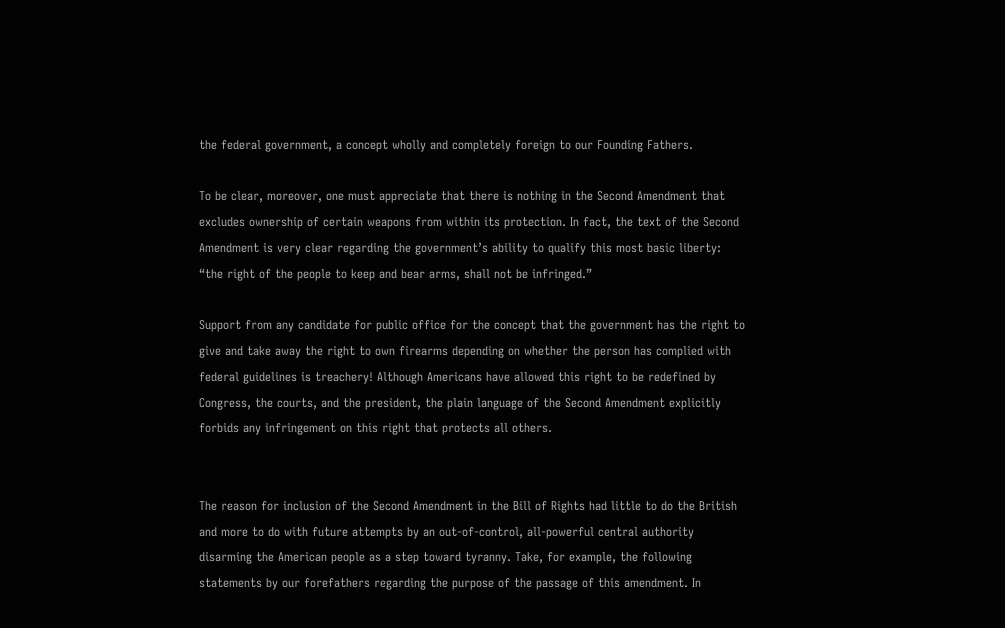the federal government, a concept wholly and completely foreign to our Founding Fathers.

To be clear, moreover, one must appreciate that there is nothing in the Second Amendment that excludes ownership of certain weapons from within its protection. In fact, the text of the Second Amendment is very clear regarding the government’s ability to qualify this most basic liberty: “the right of the people to keep and bear arms, shall not be infringed.”

Support from any candidate for public office for the concept that the government has the right to give and take away the right to own firearms depending on whether the person has complied with federal guidelines is treachery! Although Americans have allowed this right to be redefined by Congress, the courts, and the president, the plain language of the Second Amendment explicitly forbids any infringement on this right that protects all others.


The reason for inclusion of the Second Amendment in the Bill of Rights had little to do the British and more to do with future attempts by an out-of-control, all-powerful central authority disarming the American people as a step toward tyranny. Take, for example, the following statements by our forefathers regarding the purpose of the passage of this amendment. In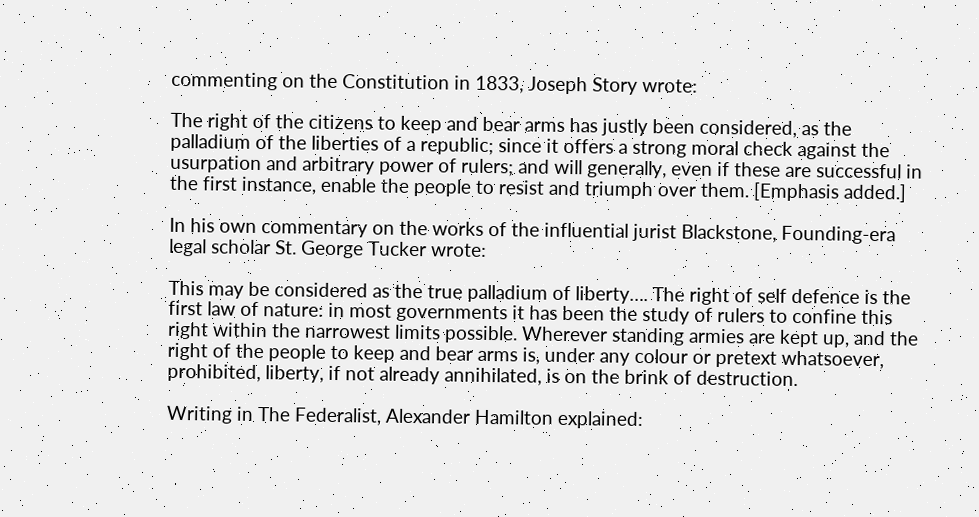commenting on the Constitution in 1833, Joseph Story wrote:

The right of the citizens to keep and bear arms has justly been considered, as the palladium of the liberties of a republic; since it offers a strong moral check against the usurpation and arbitrary power of rulers; and will generally, even if these are successful in the first instance, enable the people to resist and triumph over them. [Emphasis added.]

In his own commentary on the works of the influential jurist Blackstone, Founding-era legal scholar St. George Tucker wrote:

This may be considered as the true palladium of liberty…. The right of self defence is the first law of nature: in most governments it has been the study of rulers to confine this right within the narrowest limits possible. Wherever standing armies are kept up, and the right of the people to keep and bear arms is, under any colour or pretext whatsoever, prohibited, liberty, if not already annihilated, is on the brink of destruction.

Writing in The Federalist, Alexander Hamilton explained: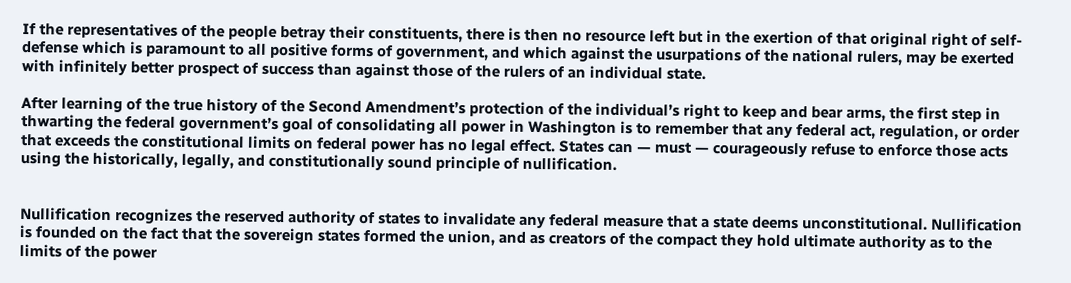If the representatives of the people betray their constituents, there is then no resource left but in the exertion of that original right of self-defense which is paramount to all positive forms of government, and which against the usurpations of the national rulers, may be exerted with infinitely better prospect of success than against those of the rulers of an individual state.

After learning of the true history of the Second Amendment’s protection of the individual’s right to keep and bear arms, the first step in thwarting the federal government’s goal of consolidating all power in Washington is to remember that any federal act, regulation, or order that exceeds the constitutional limits on federal power has no legal effect. States can — must — courageously refuse to enforce those acts using the historically, legally, and constitutionally sound principle of nullification.


Nullification recognizes the reserved authority of states to invalidate any federal measure that a state deems unconstitutional. Nullification is founded on the fact that the sovereign states formed the union, and as creators of the compact they hold ultimate authority as to the limits of the power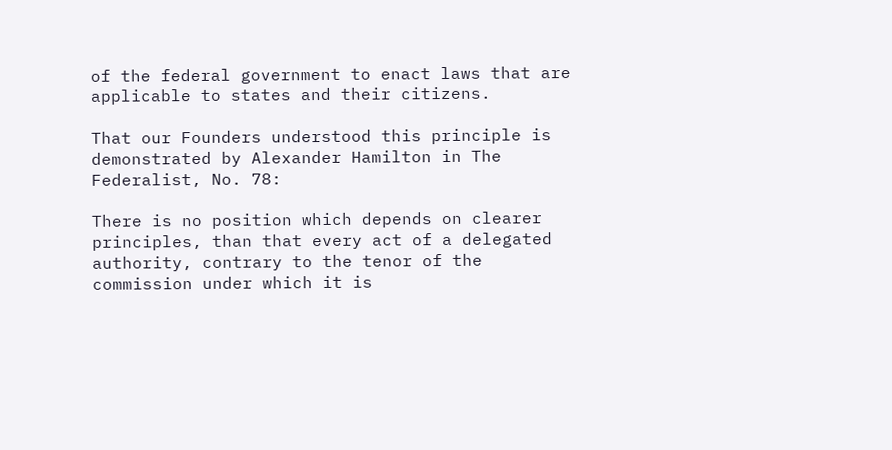of the federal government to enact laws that are applicable to states and their citizens.

That our Founders understood this principle is demonstrated by Alexander Hamilton in The Federalist, No. 78:

There is no position which depends on clearer principles, than that every act of a delegated authority, contrary to the tenor of the commission under which it is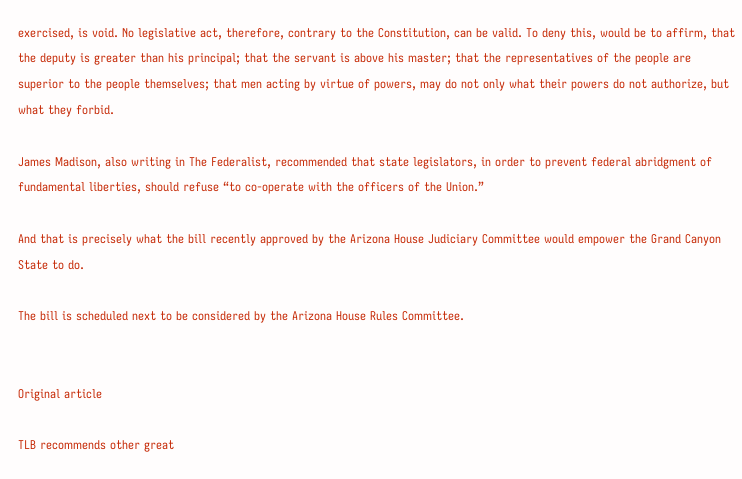exercised, is void. No legislative act, therefore, contrary to the Constitution, can be valid. To deny this, would be to affirm, that the deputy is greater than his principal; that the servant is above his master; that the representatives of the people are superior to the people themselves; that men acting by virtue of powers, may do not only what their powers do not authorize, but what they forbid.

James Madison, also writing in The Federalist, recommended that state legislators, in order to prevent federal abridgment of fundamental liberties, should refuse “to co-operate with the officers of the Union.”

And that is precisely what the bill recently approved by the Arizona House Judiciary Committee would empower the Grand Canyon State to do.

The bill is scheduled next to be considered by the Arizona House Rules Committee.


Original article

TLB recommends other great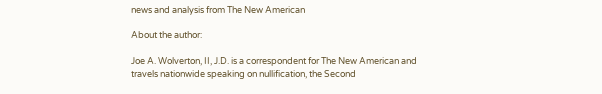news and analysis from The New American

About the author:

Joe A. Wolverton, II, J.D. is a correspondent for The New American and travels nationwide speaking on nullification, the Second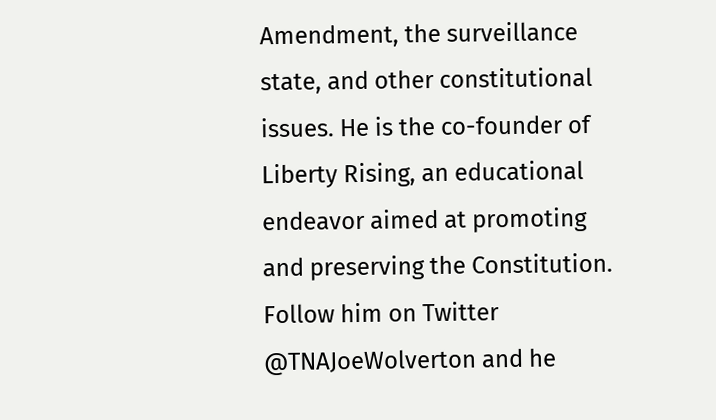Amendment, the surveillance state, and other constitutional issues. He is the co-founder of Liberty Rising, an educational endeavor aimed at promoting and preserving the Constitution. Follow him on Twitter @TNAJoeWolverton and he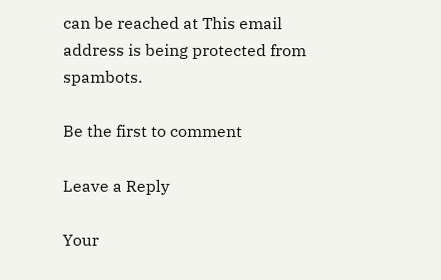can be reached at This email address is being protected from spambots.

Be the first to comment

Leave a Reply

Your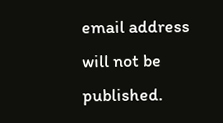email address will not be published.